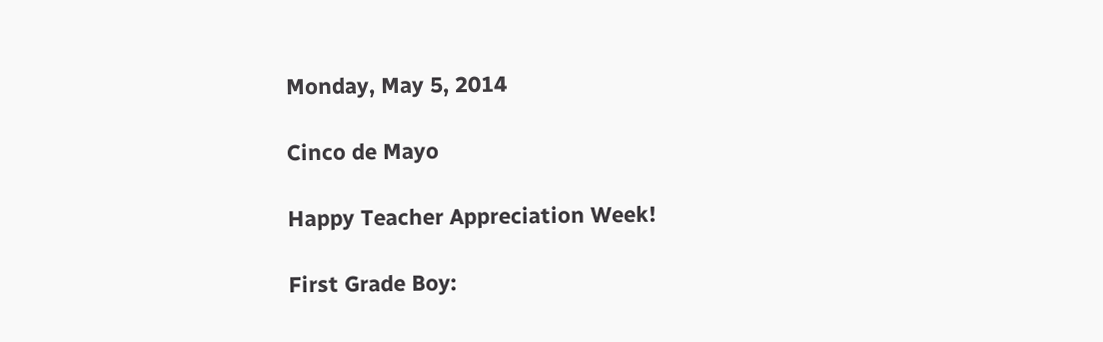Monday, May 5, 2014

Cinco de Mayo

Happy Teacher Appreciation Week!

First Grade Boy: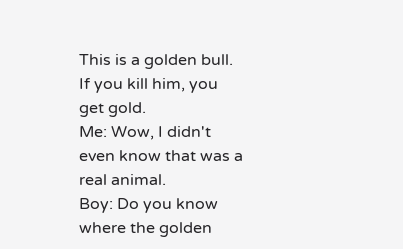This is a golden bull. If you kill him, you get gold.
Me: Wow, I didn't even know that was a real animal.
Boy: Do you know where the golden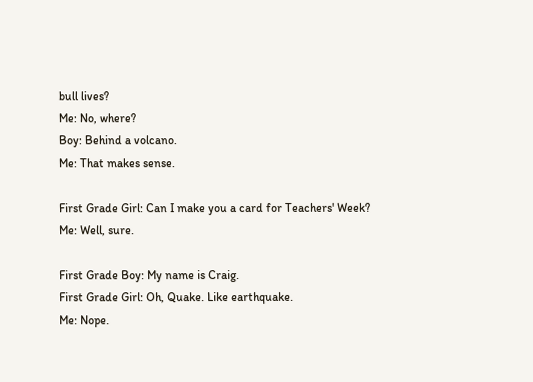bull lives?
Me: No, where?
Boy: Behind a volcano.
Me: That makes sense.

First Grade Girl: Can I make you a card for Teachers' Week?
Me: Well, sure.

First Grade Boy: My name is Craig.
First Grade Girl: Oh, Quake. Like earthquake.
Me: Nope.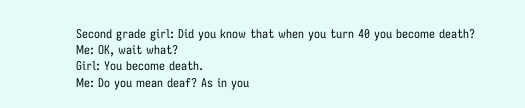Second grade girl: Did you know that when you turn 40 you become death?
Me: OK, wait what?
Girl: You become death.
Me: Do you mean deaf? As in you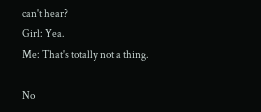can't hear?
Girl: Yea.
Me: That's totally not a thing.

No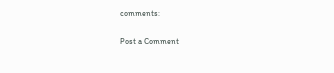comments:

Post a Comment